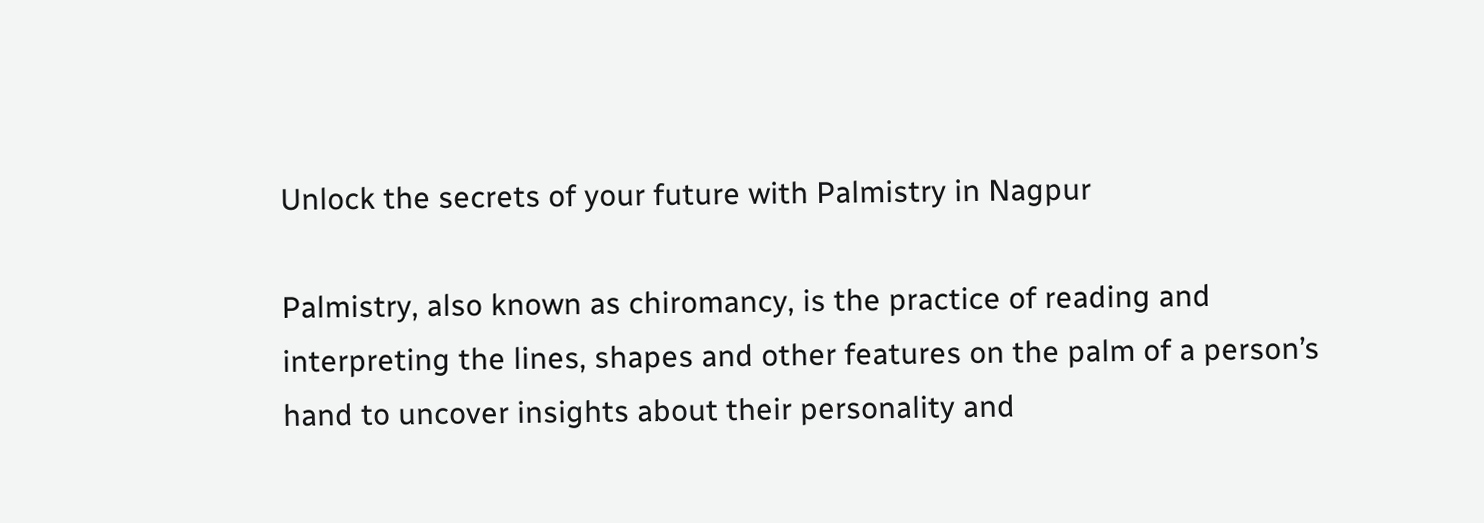Unlock the secrets of your future with Palmistry in Nagpur

Palmistry, also known as chiromancy, is the practice of reading and interpreting the lines, shapes and other features on the palm of a person’s hand to uncover insights about their personality and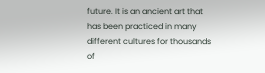future. It is an ancient art that has been practiced in many different cultures for thousands of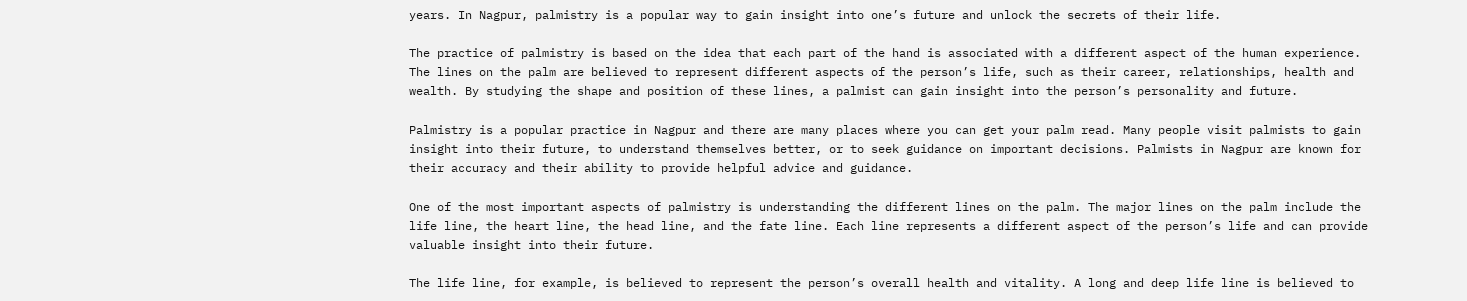years. In Nagpur, palmistry is a popular way to gain insight into one’s future and unlock the secrets of their life.

The practice of palmistry is based on the idea that each part of the hand is associated with a different aspect of the human experience. The lines on the palm are believed to represent different aspects of the person’s life, such as their career, relationships, health and wealth. By studying the shape and position of these lines, a palmist can gain insight into the person’s personality and future.

Palmistry is a popular practice in Nagpur and there are many places where you can get your palm read. Many people visit palmists to gain insight into their future, to understand themselves better, or to seek guidance on important decisions. Palmists in Nagpur are known for their accuracy and their ability to provide helpful advice and guidance.

One of the most important aspects of palmistry is understanding the different lines on the palm. The major lines on the palm include the life line, the heart line, the head line, and the fate line. Each line represents a different aspect of the person’s life and can provide valuable insight into their future.

The life line, for example, is believed to represent the person’s overall health and vitality. A long and deep life line is believed to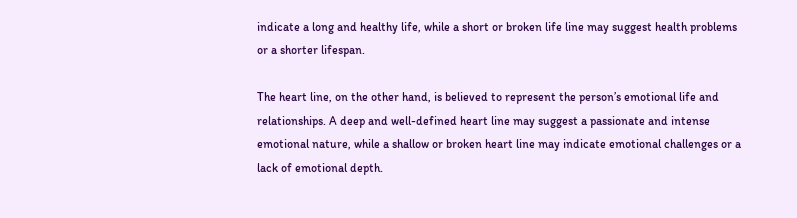indicate a long and healthy life, while a short or broken life line may suggest health problems or a shorter lifespan.

The heart line, on the other hand, is believed to represent the person’s emotional life and relationships. A deep and well-defined heart line may suggest a passionate and intense emotional nature, while a shallow or broken heart line may indicate emotional challenges or a lack of emotional depth.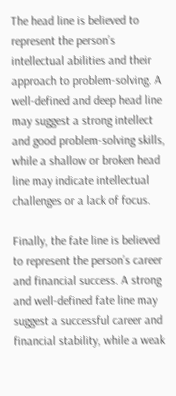The head line is believed to represent the person’s intellectual abilities and their approach to problem-solving. A well-defined and deep head line may suggest a strong intellect and good problem-solving skills, while a shallow or broken head line may indicate intellectual challenges or a lack of focus.

Finally, the fate line is believed to represent the person’s career and financial success. A strong and well-defined fate line may suggest a successful career and financial stability, while a weak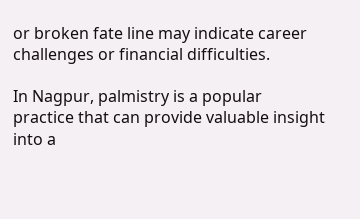or broken fate line may indicate career challenges or financial difficulties.

In Nagpur, palmistry is a popular practice that can provide valuable insight into a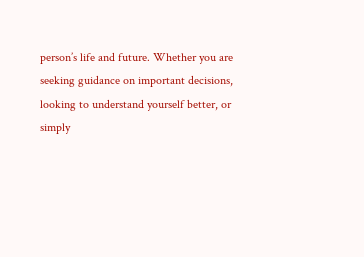person’s life and future. Whether you are seeking guidance on important decisions, looking to understand yourself better, or simply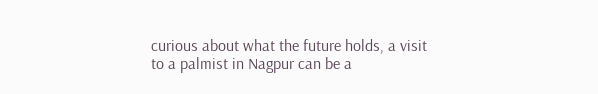curious about what the future holds, a visit to a palmist in Nagpur can be a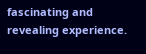fascinating and revealing experience.